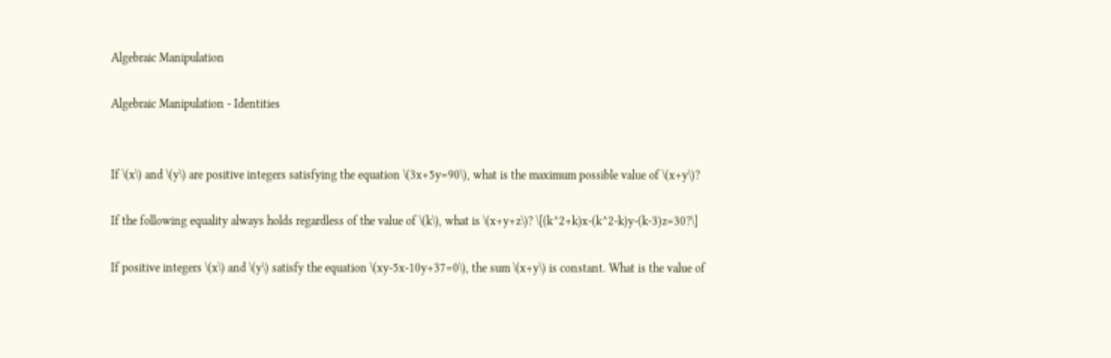Algebraic Manipulation

Algebraic Manipulation - Identities


If \(x\) and \(y\) are positive integers satisfying the equation \(3x+5y=90\), what is the maximum possible value of \(x+y\)?

If the following equality always holds regardless of the value of \(k\), what is \(x+y+z\)? \[(k^2+k)x-(k^2-k)y-(k-3)z=30?\]

If positive integers \(x\) and \(y\) satisfy the equation \(xy-5x-10y+37=0\), the sum \(x+y\) is constant. What is the value of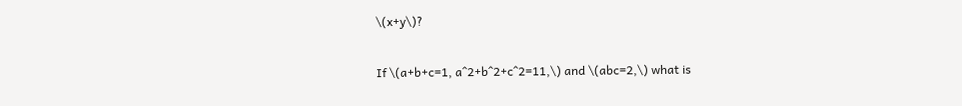\(x+y\)?

If \(a+b+c=1, a^2+b^2+c^2=11,\) and \(abc=2,\) what is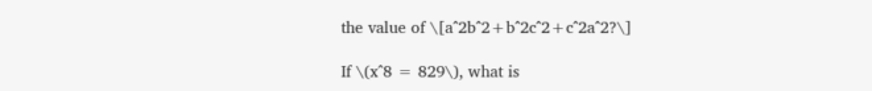the value of \[a^2b^2+b^2c^2+c^2a^2?\]

If \(x^8 = 829\), what is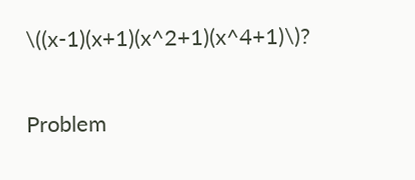\((x-1)(x+1)(x^2+1)(x^4+1)\)?


Problem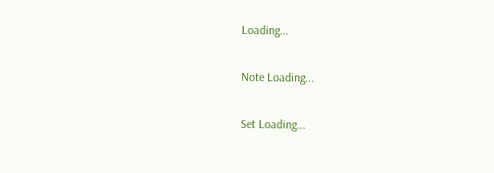Loading...

Note Loading...

Set Loading...